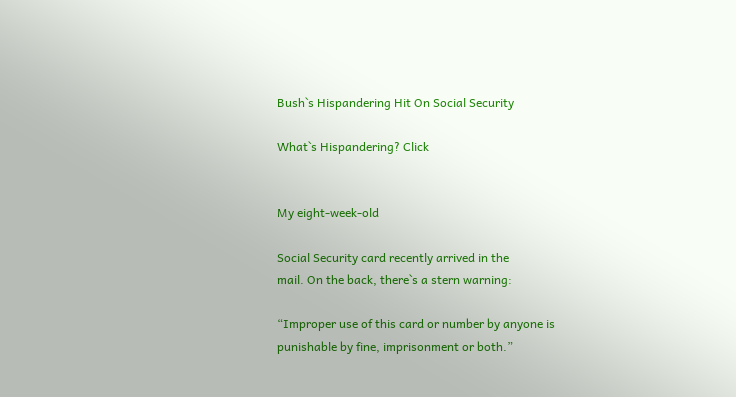Bush`s Hispandering Hit On Social Security

What`s Hispandering? Click


My eight-week-old

Social Security card recently arrived in the
mail. On the back, there`s a stern warning:

“Improper use of this card or number by anyone is
punishable by fine, imprisonment or both.”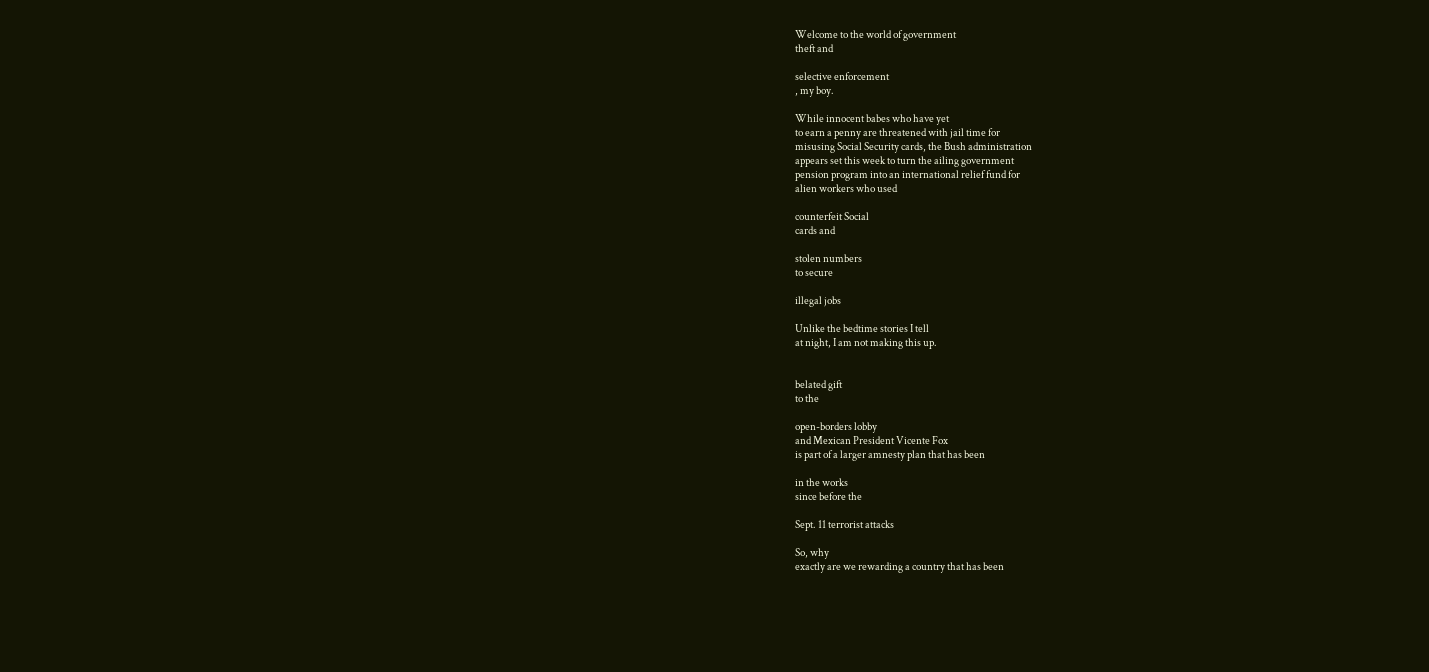Welcome to the world of government
theft and

selective enforcement
, my boy.

While innocent babes who have yet
to earn a penny are threatened with jail time for
misusing Social Security cards, the Bush administration
appears set this week to turn the ailing government
pension program into an international relief fund for
alien workers who used

counterfeit Social
cards and

stolen numbers
to secure

illegal jobs

Unlike the bedtime stories I tell
at night, I am not making this up.


belated gift
to the

open-borders lobby
and Mexican President Vicente Fox
is part of a larger amnesty plan that has been

in the works
since before the

Sept. 11 terrorist attacks

So, why
exactly are we rewarding a country that has been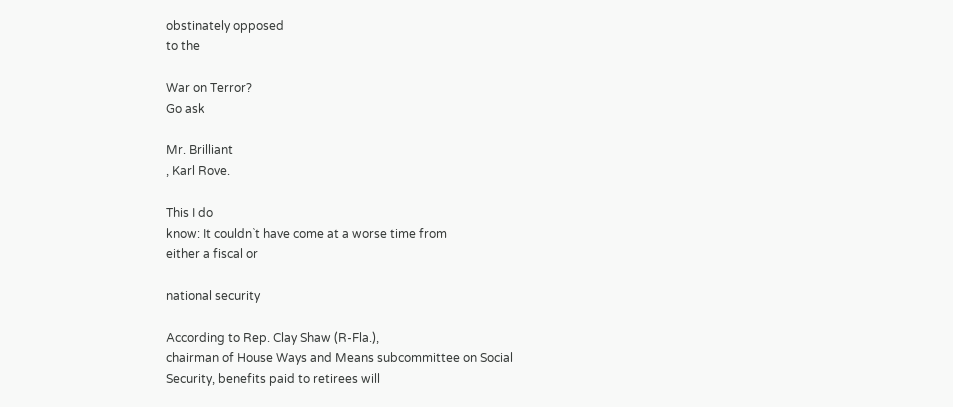obstinately opposed
to the

War on Terror?
Go ask

Mr. Brilliant
, Karl Rove.

This I do
know: It couldn`t have come at a worse time from
either a fiscal or

national security

According to Rep. Clay Shaw (R-Fla.),
chairman of House Ways and Means subcommittee on Social
Security, benefits paid to retirees will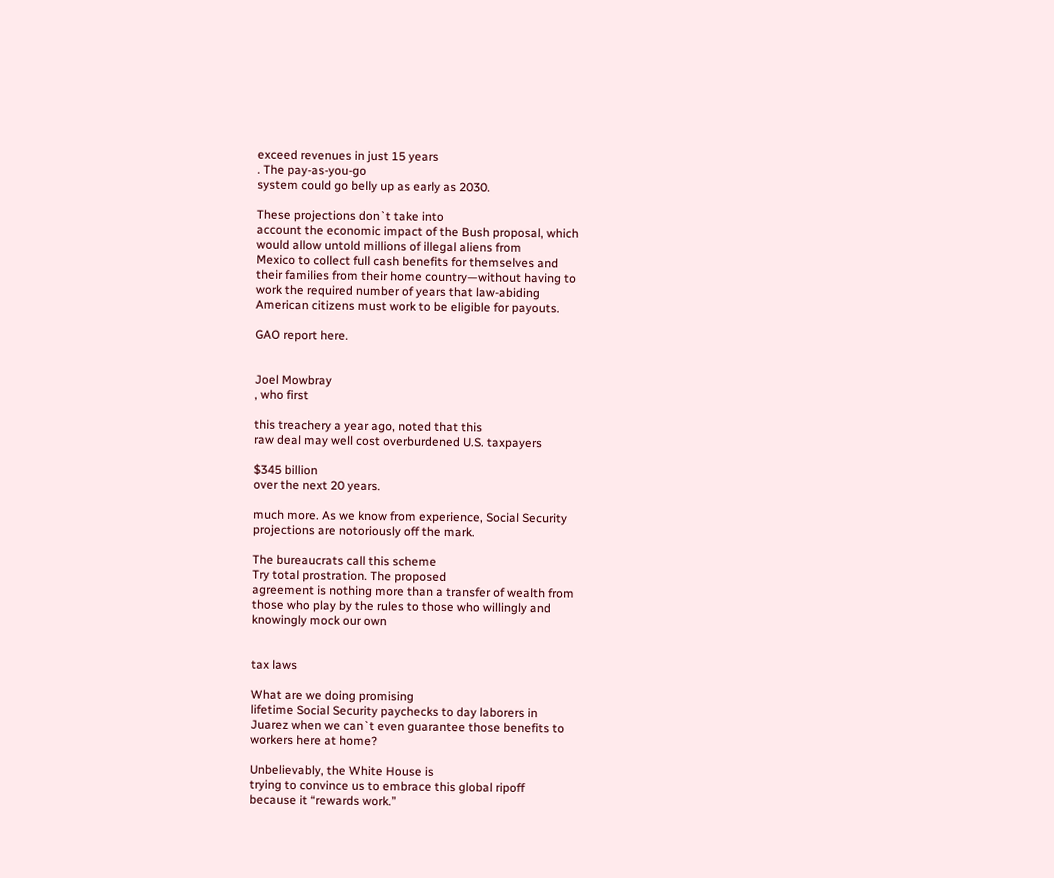exceed revenues in just 15 years
. The pay-as-you-go
system could go belly up as early as 2030.

These projections don`t take into
account the economic impact of the Bush proposal, which
would allow untold millions of illegal aliens from
Mexico to collect full cash benefits for themselves and
their families from their home country—without having to
work the required number of years that law-abiding
American citizens must work to be eligible for payouts.

GAO report here.


Joel Mowbray
, who first

this treachery a year ago, noted that this
raw deal may well cost overburdened U.S. taxpayers

$345 billion
over the next 20 years.

much more. As we know from experience, Social Security
projections are notoriously off the mark.

The bureaucrats call this scheme
Try total prostration. The proposed
agreement is nothing more than a transfer of wealth from
those who play by the rules to those who willingly and
knowingly mock our own


tax laws

What are we doing promising
lifetime Social Security paychecks to day laborers in
Juarez when we can`t even guarantee those benefits to
workers here at home?

Unbelievably, the White House is
trying to convince us to embrace this global ripoff
because it “rewards work.”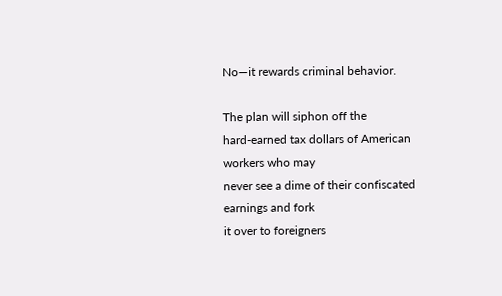No—it rewards criminal behavior.

The plan will siphon off the
hard-earned tax dollars of American workers who may
never see a dime of their confiscated earnings and fork
it over to foreigners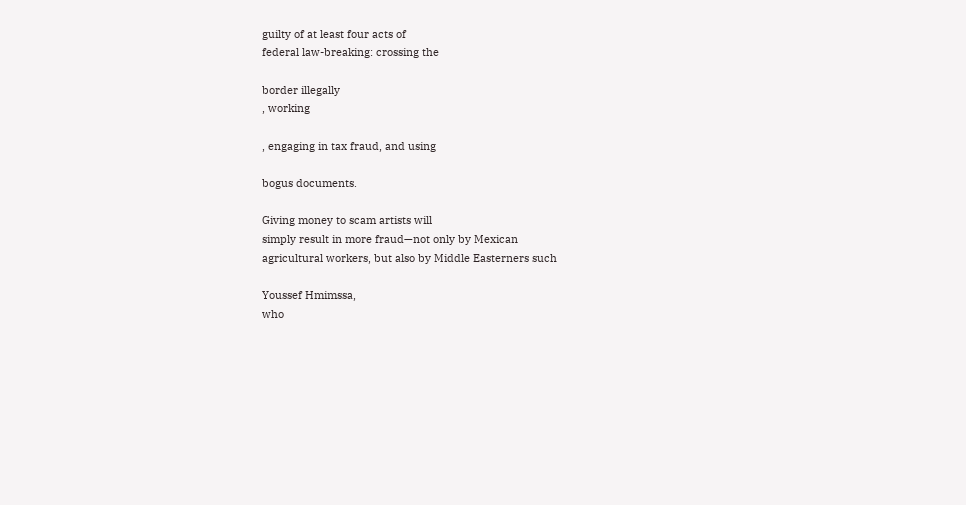guilty of at least four acts of
federal law-breaking: crossing the

border illegally
, working

, engaging in tax fraud, and using

bogus documents.

Giving money to scam artists will
simply result in more fraud—not only by Mexican
agricultural workers, but also by Middle Easterners such

Youssef Hmimssa,
who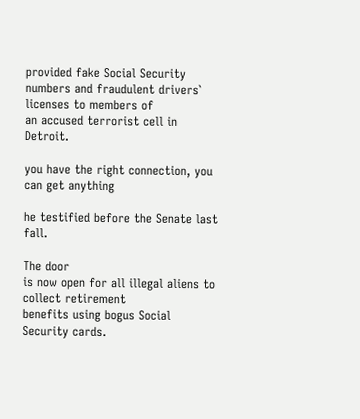provided fake Social Security
numbers and fraudulent drivers` licenses to members of
an accused terrorist cell in Detroit.

you have the right connection, you can get anything

he testified before the Senate last fall.

The door
is now open for all illegal aliens to collect retirement
benefits using bogus Social Security cards.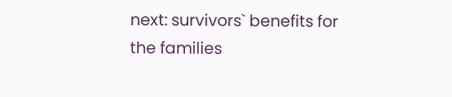next: survivors` benefits for the families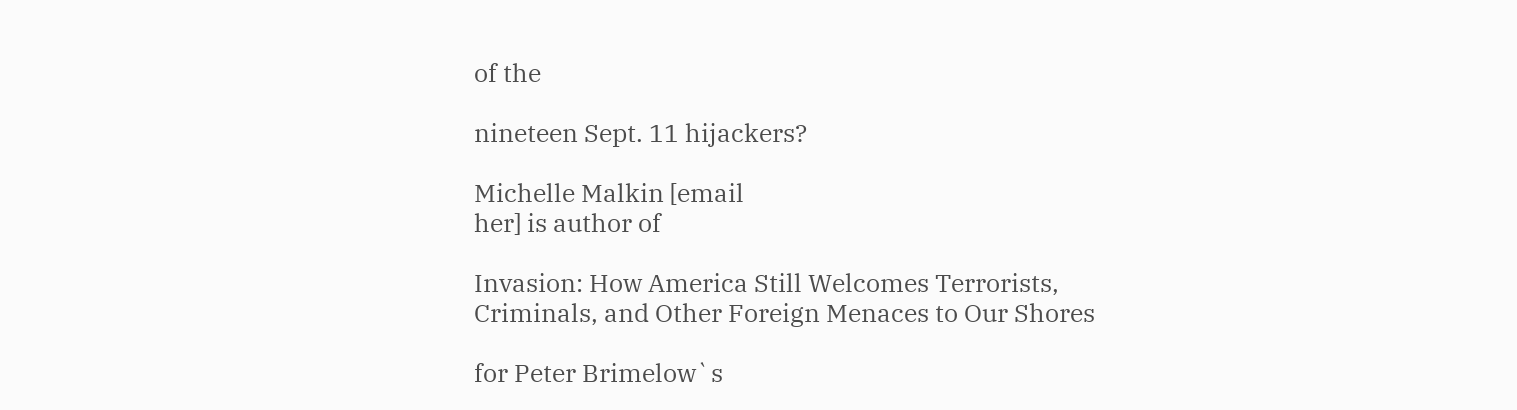of the

nineteen Sept. 11 hijackers?

Michelle Malkin [email
her] is author of

Invasion: How America Still Welcomes Terrorists,
Criminals, and Other Foreign Menaces to Our Shores

for Peter Brimelow`s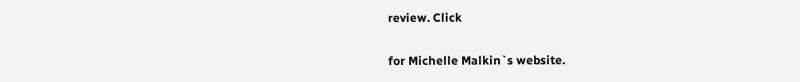review. Click

for Michelle Malkin`s website.